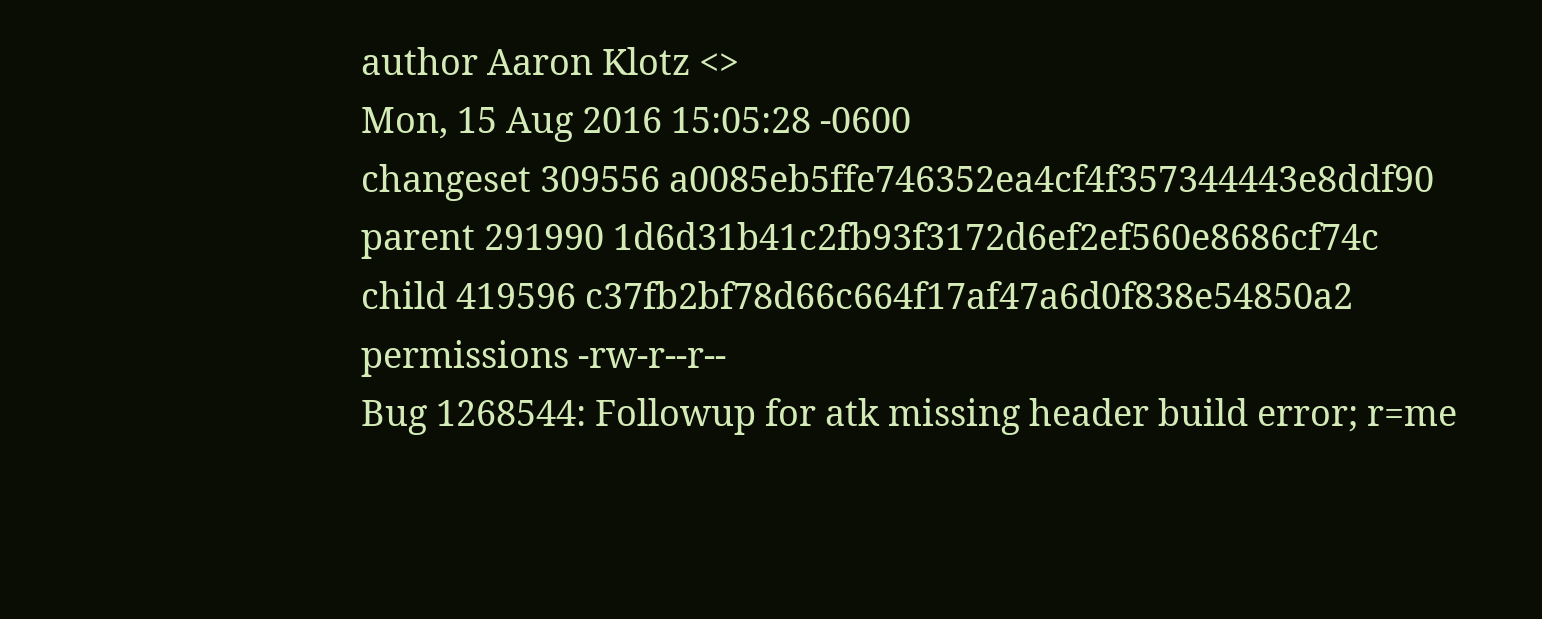author Aaron Klotz <>
Mon, 15 Aug 2016 15:05:28 -0600
changeset 309556 a0085eb5ffe746352ea4cf4f357344443e8ddf90
parent 291990 1d6d31b41c2fb93f3172d6ef2ef560e8686cf74c
child 419596 c37fb2bf78d66c664f17af47a6d0f838e54850a2
permissions -rw-r--r--
Bug 1268544: Followup for atk missing header build error; r=me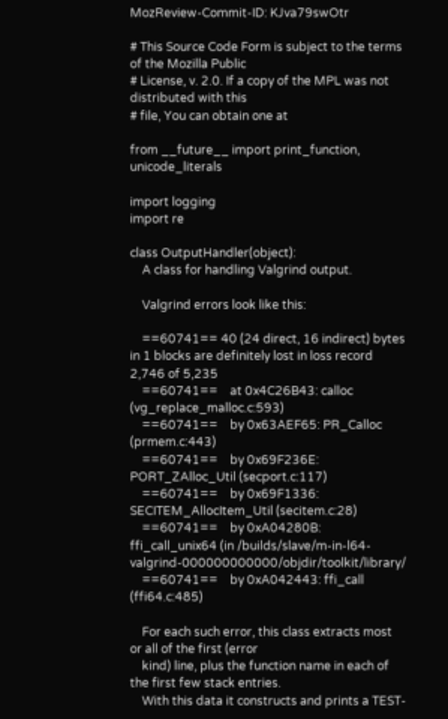MozReview-Commit-ID: KJva79swOtr

# This Source Code Form is subject to the terms of the Mozilla Public
# License, v. 2.0. If a copy of the MPL was not distributed with this
# file, You can obtain one at

from __future__ import print_function, unicode_literals

import logging
import re

class OutputHandler(object):
    A class for handling Valgrind output.

    Valgrind errors look like this:

    ==60741== 40 (24 direct, 16 indirect) bytes in 1 blocks are definitely lost in loss record 2,746 of 5,235
    ==60741==    at 0x4C26B43: calloc (vg_replace_malloc.c:593)
    ==60741==    by 0x63AEF65: PR_Calloc (prmem.c:443)
    ==60741==    by 0x69F236E: PORT_ZAlloc_Util (secport.c:117)
    ==60741==    by 0x69F1336: SECITEM_AllocItem_Util (secitem.c:28)
    ==60741==    by 0xA04280B: ffi_call_unix64 (in /builds/slave/m-in-l64-valgrind-000000000000/objdir/toolkit/library/
    ==60741==    by 0xA042443: ffi_call (ffi64.c:485)

    For each such error, this class extracts most or all of the first (error
    kind) line, plus the function name in each of the first few stack entries.
    With this data it constructs and prints a TEST-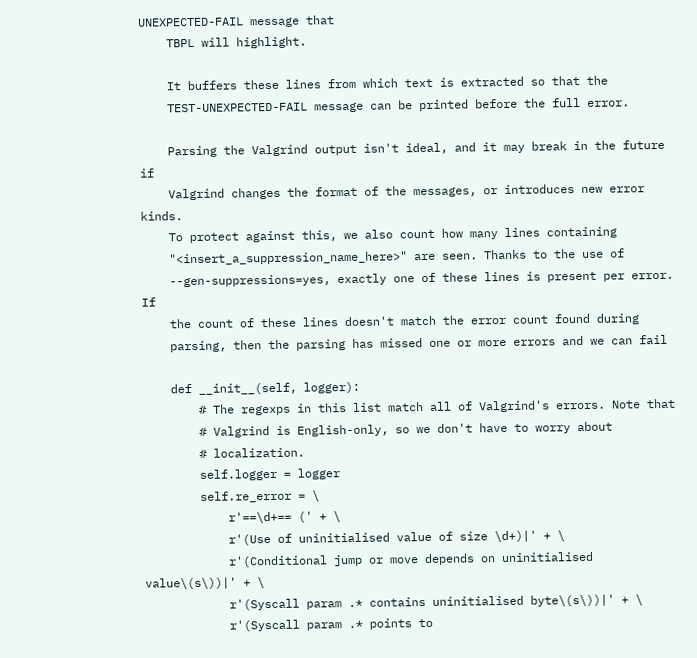UNEXPECTED-FAIL message that
    TBPL will highlight.

    It buffers these lines from which text is extracted so that the
    TEST-UNEXPECTED-FAIL message can be printed before the full error.

    Parsing the Valgrind output isn't ideal, and it may break in the future if
    Valgrind changes the format of the messages, or introduces new error kinds.
    To protect against this, we also count how many lines containing
    "<insert_a_suppression_name_here>" are seen. Thanks to the use of
    --gen-suppressions=yes, exactly one of these lines is present per error. If
    the count of these lines doesn't match the error count found during
    parsing, then the parsing has missed one or more errors and we can fail

    def __init__(self, logger):
        # The regexps in this list match all of Valgrind's errors. Note that
        # Valgrind is English-only, so we don't have to worry about
        # localization.
        self.logger = logger
        self.re_error = \
            r'==\d+== (' + \
            r'(Use of uninitialised value of size \d+)|' + \
            r'(Conditional jump or move depends on uninitialised value\(s\))|' + \
            r'(Syscall param .* contains uninitialised byte\(s\))|' + \
            r'(Syscall param .* points to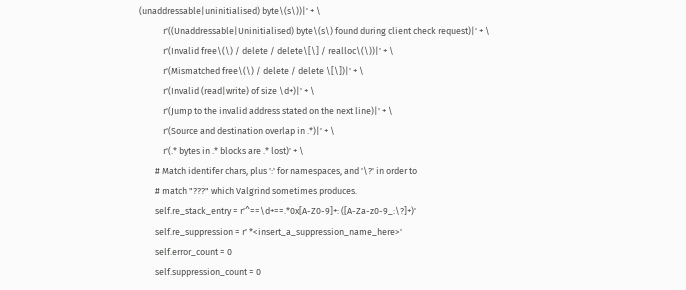(unaddressable|uninitialised) byte\(s\))|' + \
            r'((Unaddressable|Uninitialised) byte\(s\) found during client check request)|' + \
            r'(Invalid free\(\) / delete / delete\[\] / realloc\(\))|' + \
            r'(Mismatched free\(\) / delete / delete \[\])|' + \
            r'(Invalid (read|write) of size \d+)|' + \
            r'(Jump to the invalid address stated on the next line)|' + \
            r'(Source and destination overlap in .*)|' + \
            r'(.* bytes in .* blocks are .* lost)' + \
        # Match identifer chars, plus ':' for namespaces, and '\?' in order to
        # match "???" which Valgrind sometimes produces.
        self.re_stack_entry = r'^==\d+==.*0x[A-Z0-9]+: ([A-Za-z0-9_:\?]+)'
        self.re_suppression = r' *<insert_a_suppression_name_here>'
        self.error_count = 0
        self.suppression_count = 0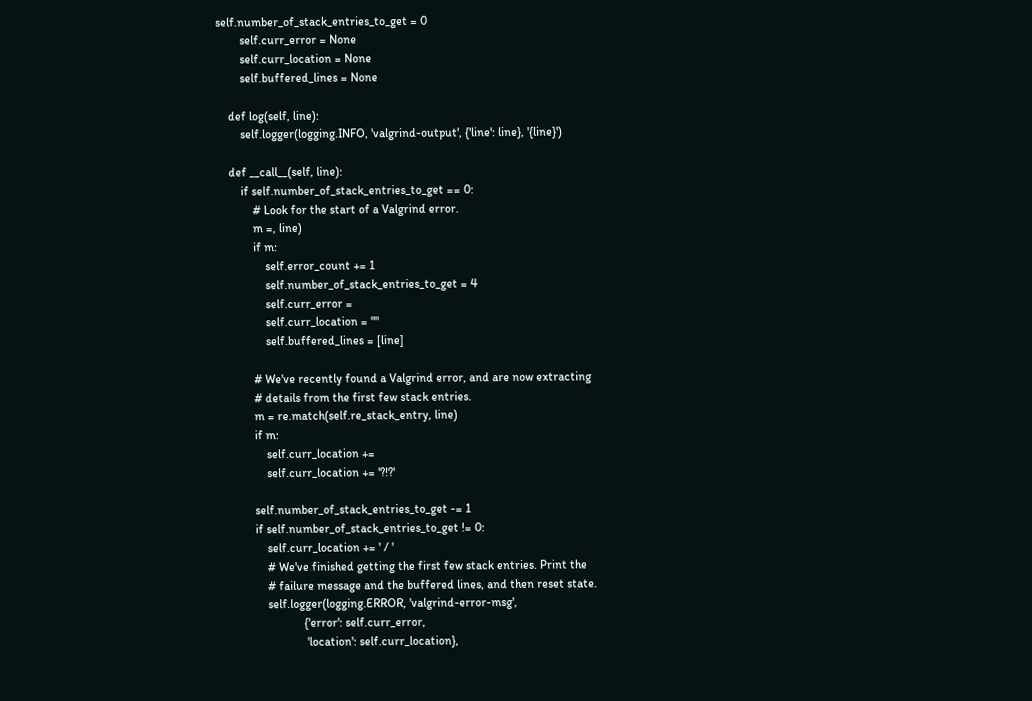self.number_of_stack_entries_to_get = 0
        self.curr_error = None
        self.curr_location = None
        self.buffered_lines = None

    def log(self, line):
        self.logger(logging.INFO, 'valgrind-output', {'line': line}, '{line}')

    def __call__(self, line):
        if self.number_of_stack_entries_to_get == 0:
            # Look for the start of a Valgrind error.
            m =, line)
            if m:
                self.error_count += 1
                self.number_of_stack_entries_to_get = 4
                self.curr_error =
                self.curr_location = ""
                self.buffered_lines = [line]

            # We've recently found a Valgrind error, and are now extracting
            # details from the first few stack entries.
            m = re.match(self.re_stack_entry, line)
            if m:
                self.curr_location +=
                self.curr_location += '?!?'

            self.number_of_stack_entries_to_get -= 1
            if self.number_of_stack_entries_to_get != 0:
                self.curr_location += ' / '
                # We've finished getting the first few stack entries. Print the
                # failure message and the buffered lines, and then reset state.
                self.logger(logging.ERROR, 'valgrind-error-msg',
                            {'error': self.curr_error,
                             'location': self.curr_location},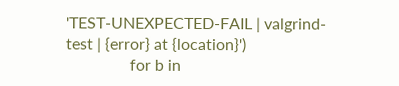'TEST-UNEXPECTED-FAIL | valgrind-test | {error} at {location}')
                for b in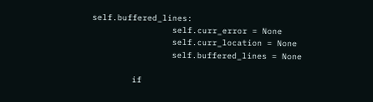self.buffered_lines:
                self.curr_error = None
                self.curr_location = None
                self.buffered_lines = None

        if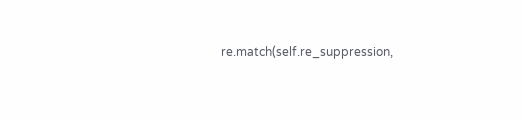re.match(self.re_suppression,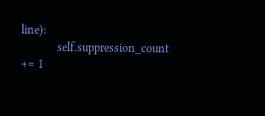line):
            self.suppression_count += 1